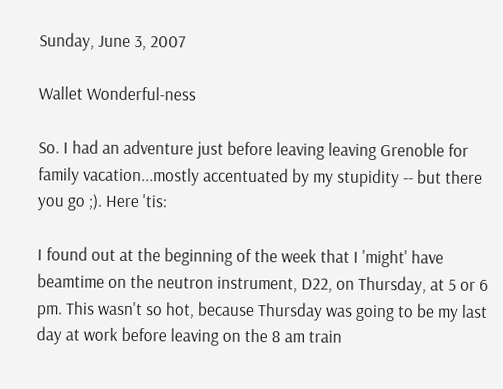Sunday, June 3, 2007

Wallet Wonderful-ness

So. I had an adventure just before leaving leaving Grenoble for family vacation...mostly accentuated by my stupidity -- but there you go ;). Here 'tis:

I found out at the beginning of the week that I 'might' have beamtime on the neutron instrument, D22, on Thursday, at 5 or 6 pm. This wasn't so hot, because Thursday was going to be my last day at work before leaving on the 8 am train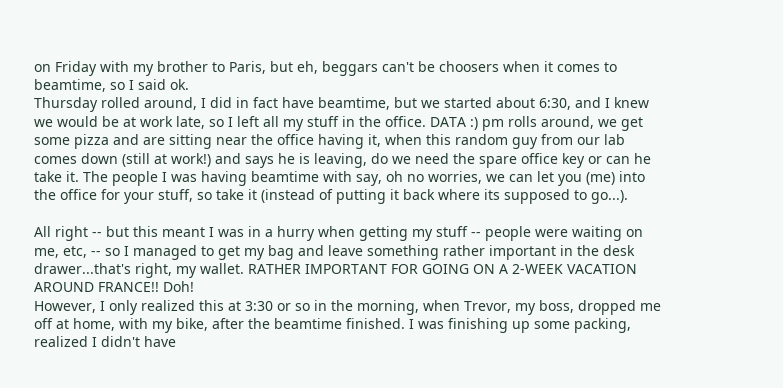on Friday with my brother to Paris, but eh, beggars can't be choosers when it comes to beamtime, so I said ok.
Thursday rolled around, I did in fact have beamtime, but we started about 6:30, and I knew we would be at work late, so I left all my stuff in the office. DATA :) pm rolls around, we get some pizza and are sitting near the office having it, when this random guy from our lab comes down (still at work!) and says he is leaving, do we need the spare office key or can he take it. The people I was having beamtime with say, oh no worries, we can let you (me) into the office for your stuff, so take it (instead of putting it back where its supposed to go...).

All right -- but this meant I was in a hurry when getting my stuff -- people were waiting on me, etc, -- so I managed to get my bag and leave something rather important in the desk drawer...that's right, my wallet. RATHER IMPORTANT FOR GOING ON A 2-WEEK VACATION AROUND FRANCE!! Doh!
However, I only realized this at 3:30 or so in the morning, when Trevor, my boss, dropped me off at home, with my bike, after the beamtime finished. I was finishing up some packing, realized I didn't have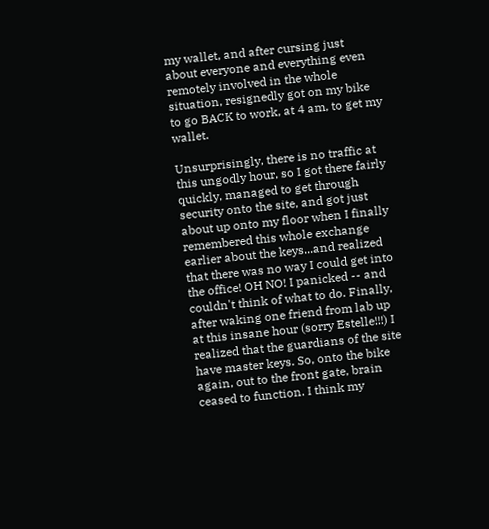my wallet, and after cursing just about everyone and everything even remotely involved in the whole situation, resignedly got on my bike to go BACK to work, at 4 am, to get my wallet.

Unsurprisingly, there is no traffic at this ungodly hour, so I got there fairly quickly, managed to get through security onto the site, and got just about up onto my floor when I finally remembered this whole exchange earlier about the keys...and realized that there was no way I could get into the office! OH NO! I panicked -- and couldn't think of what to do. Finally, after waking one friend from lab up at this insane hour (sorry Estelle!!!) I realized that the guardians of the site have master keys. So, onto the bike again, out to the front gate, brain ceased to function. I think my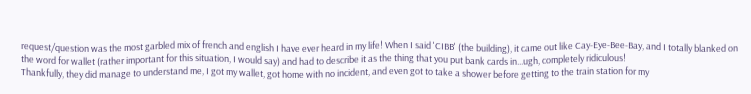request/question was the most garbled mix of french and english I have ever heard in my life! When I said 'CIBB' (the building), it came out like Cay-Eye-Bee-Bay, and I totally blanked on the word for wallet (rather important for this situation, I would say) and had to describe it as the thing that you put bank cards in...ugh, completely ridiculous!
Thankfully, they did manage to understand me, I got my wallet, got home with no incident, and even got to take a shower before getting to the train station for my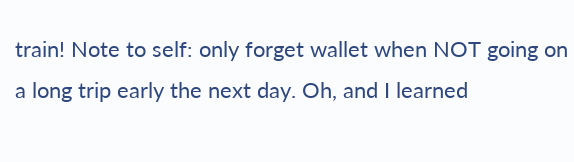train! Note to self: only forget wallet when NOT going on a long trip early the next day. Oh, and I learned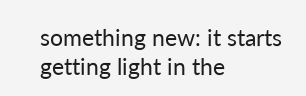something new: it starts getting light in the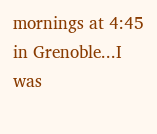mornings at 4:45 in Grenoble...I was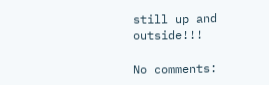still up and outside!!!

No comments: